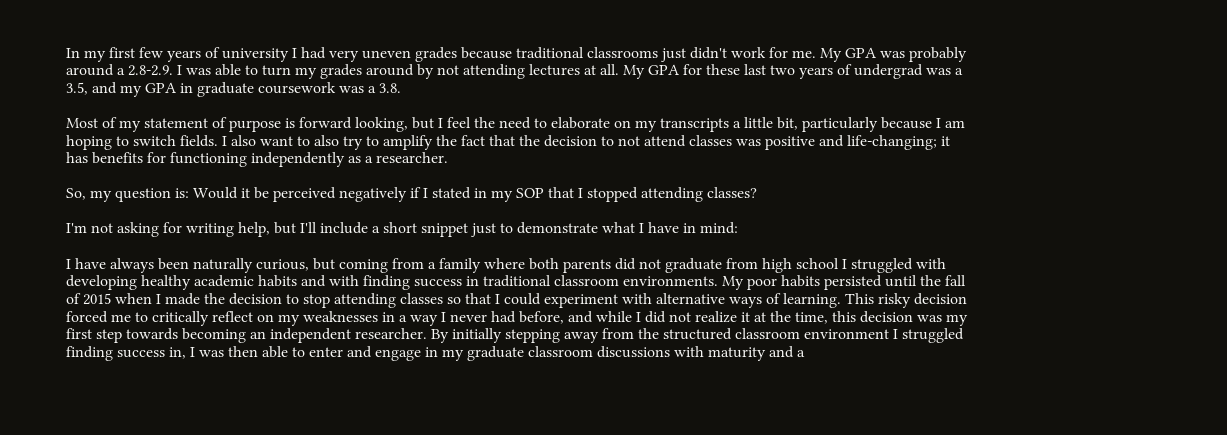In my first few years of university I had very uneven grades because traditional classrooms just didn't work for me. My GPA was probably around a 2.8-2.9. I was able to turn my grades around by not attending lectures at all. My GPA for these last two years of undergrad was a 3.5, and my GPA in graduate coursework was a 3.8.

Most of my statement of purpose is forward looking, but I feel the need to elaborate on my transcripts a little bit, particularly because I am hoping to switch fields. I also want to also try to amplify the fact that the decision to not attend classes was positive and life-changing; it has benefits for functioning independently as a researcher.

So, my question is: Would it be perceived negatively if I stated in my SOP that I stopped attending classes?

I'm not asking for writing help, but I'll include a short snippet just to demonstrate what I have in mind:

I have always been naturally curious, but coming from a family where both parents did not graduate from high school I struggled with developing healthy academic habits and with finding success in traditional classroom environments. My poor habits persisted until the fall of 2015 when I made the decision to stop attending classes so that I could experiment with alternative ways of learning. This risky decision forced me to critically reflect on my weaknesses in a way I never had before, and while I did not realize it at the time, this decision was my first step towards becoming an independent researcher. By initially stepping away from the structured classroom environment I struggled finding success in, I was then able to enter and engage in my graduate classroom discussions with maturity and a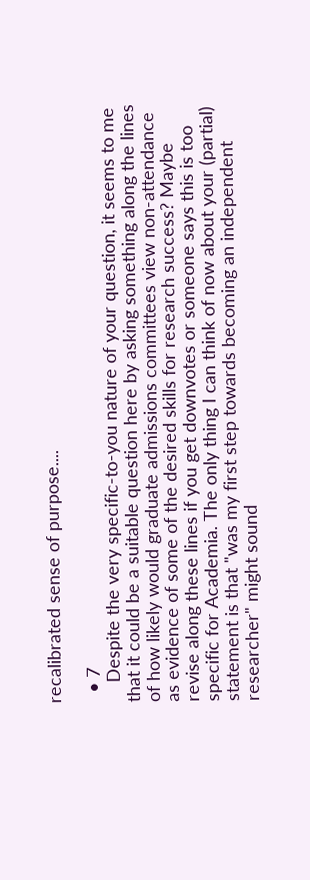recalibrated sense of purpose....

  • 7
    Despite the very specific-to-you nature of your question, it seems to me that it could be a suitable question here by asking something along the lines of how likely would graduate admissions committees view non-attendance as evidence of some of the desired skills for research success? Maybe revise along these lines if you get downvotes or someone says this is too specific for Academia. The only thing I can think of now about your (partial) statement is that "was my first step towards becoming an independent researcher" might sound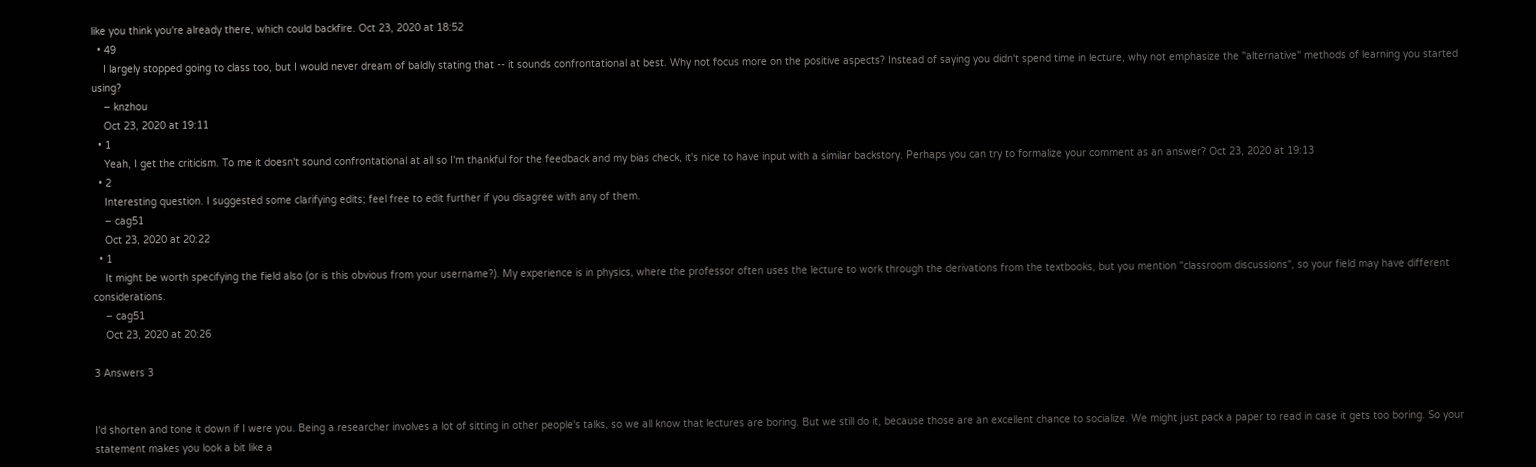like you think you're already there, which could backfire. Oct 23, 2020 at 18:52
  • 49
    I largely stopped going to class too, but I would never dream of baldly stating that -- it sounds confrontational at best. Why not focus more on the positive aspects? Instead of saying you didn't spend time in lecture, why not emphasize the "alternative" methods of learning you started using?
    – knzhou
    Oct 23, 2020 at 19:11
  • 1
    Yeah, I get the criticism. To me it doesn't sound confrontational at all so I'm thankful for the feedback and my bias check, it's nice to have input with a similar backstory. Perhaps you can try to formalize your comment as an answer? Oct 23, 2020 at 19:13
  • 2
    Interesting question. I suggested some clarifying edits; feel free to edit further if you disagree with any of them.
    – cag51
    Oct 23, 2020 at 20:22
  • 1
    It might be worth specifying the field also (or is this obvious from your username?). My experience is in physics, where the professor often uses the lecture to work through the derivations from the textbooks, but you mention "classroom discussions", so your field may have different considerations.
    – cag51
    Oct 23, 2020 at 20:26

3 Answers 3


I'd shorten and tone it down if I were you. Being a researcher involves a lot of sitting in other people's talks, so we all know that lectures are boring. But we still do it, because those are an excellent chance to socialize. We might just pack a paper to read in case it gets too boring. So your statement makes you look a bit like a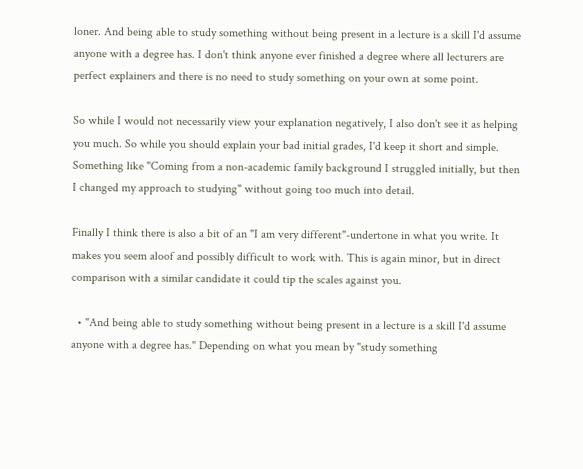loner. And being able to study something without being present in a lecture is a skill I'd assume anyone with a degree has. I don't think anyone ever finished a degree where all lecturers are perfect explainers and there is no need to study something on your own at some point.

So while I would not necessarily view your explanation negatively, I also don't see it as helping you much. So while you should explain your bad initial grades, I'd keep it short and simple. Something like "Coming from a non-academic family background I struggled initially, but then I changed my approach to studying" without going too much into detail.

Finally I think there is also a bit of an "I am very different"-undertone in what you write. It makes you seem aloof and possibly difficult to work with. This is again minor, but in direct comparison with a similar candidate it could tip the scales against you.

  • "And being able to study something without being present in a lecture is a skill I'd assume anyone with a degree has." Depending on what you mean by "study something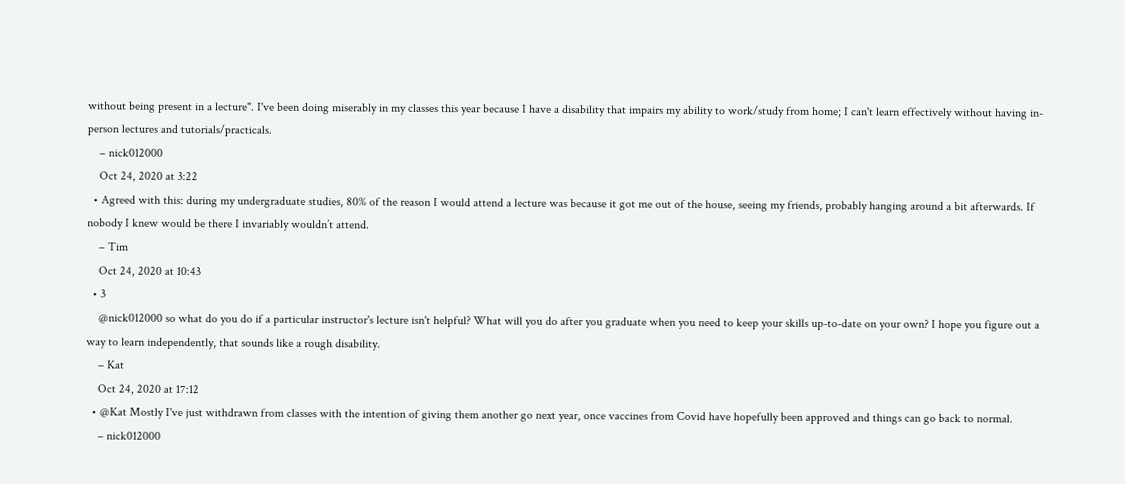without being present in a lecture". I've been doing miserably in my classes this year because I have a disability that impairs my ability to work/study from home; I can't learn effectively without having in-person lectures and tutorials/practicals.
    – nick012000
    Oct 24, 2020 at 3:22
  • Agreed with this: during my undergraduate studies, 80% of the reason I would attend a lecture was because it got me out of the house, seeing my friends, probably hanging around a bit afterwards. If nobody I knew would be there I invariably wouldn’t attend.
    – Tim
    Oct 24, 2020 at 10:43
  • 3
    @nick012000 so what do you do if a particular instructor's lecture isn't helpful? What will you do after you graduate when you need to keep your skills up-to-date on your own? I hope you figure out a way to learn independently, that sounds like a rough disability.
    – Kat
    Oct 24, 2020 at 17:12
  • @Kat Mostly I've just withdrawn from classes with the intention of giving them another go next year, once vaccines from Covid have hopefully been approved and things can go back to normal.
    – nick012000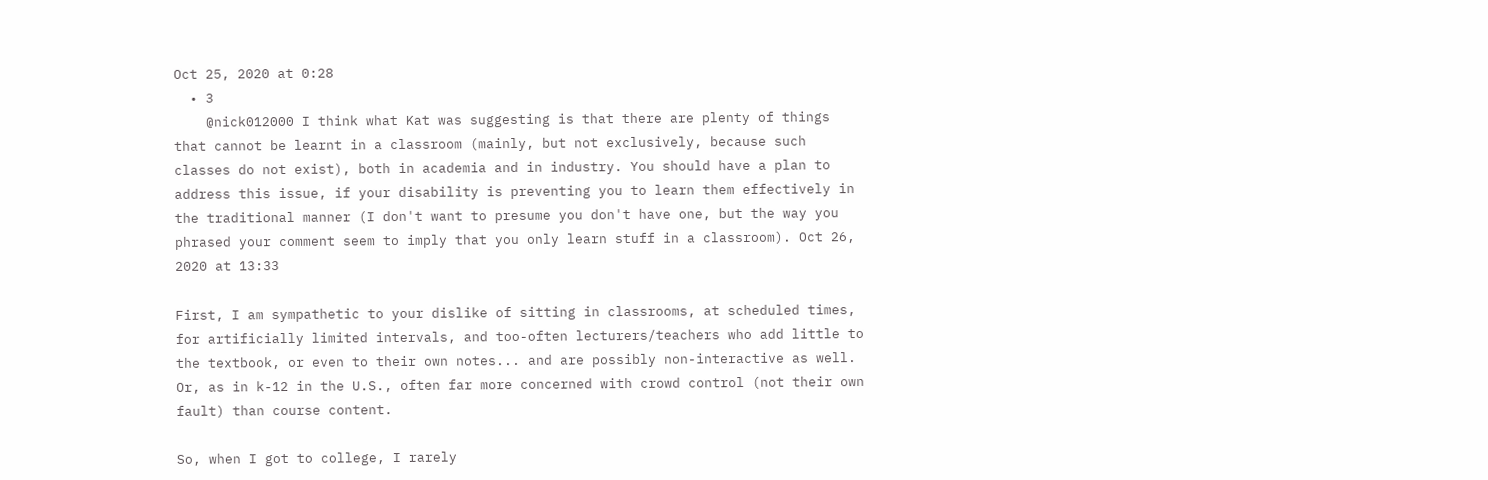Oct 25, 2020 at 0:28
  • 3
    @nick012000 I think what Kat was suggesting is that there are plenty of things that cannot be learnt in a classroom (mainly, but not exclusively, because such classes do not exist), both in academia and in industry. You should have a plan to address this issue, if your disability is preventing you to learn them effectively in the traditional manner (I don't want to presume you don't have one, but the way you phrased your comment seem to imply that you only learn stuff in a classroom). Oct 26, 2020 at 13:33

First, I am sympathetic to your dislike of sitting in classrooms, at scheduled times, for artificially limited intervals, and too-often lecturers/teachers who add little to the textbook, or even to their own notes... and are possibly non-interactive as well. Or, as in k-12 in the U.S., often far more concerned with crowd control (not their own fault) than course content.

So, when I got to college, I rarely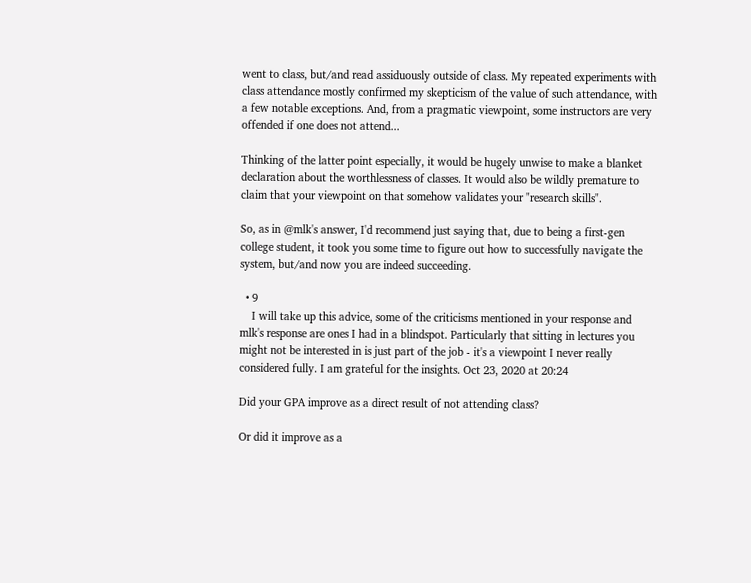went to class, but/and read assiduously outside of class. My repeated experiments with class attendance mostly confirmed my skepticism of the value of such attendance, with a few notable exceptions. And, from a pragmatic viewpoint, some instructors are very offended if one does not attend...

Thinking of the latter point especially, it would be hugely unwise to make a blanket declaration about the worthlessness of classes. It would also be wildly premature to claim that your viewpoint on that somehow validates your "research skills".

So, as in @mlk's answer, I'd recommend just saying that, due to being a first-gen college student, it took you some time to figure out how to successfully navigate the system, but/and now you are indeed succeeding.

  • 9
    I will take up this advice, some of the criticisms mentioned in your response and mlk's response are ones I had in a blindspot. Particularly that sitting in lectures you might not be interested in is just part of the job - it's a viewpoint I never really considered fully. I am grateful for the insights. Oct 23, 2020 at 20:24

Did your GPA improve as a direct result of not attending class?

Or did it improve as a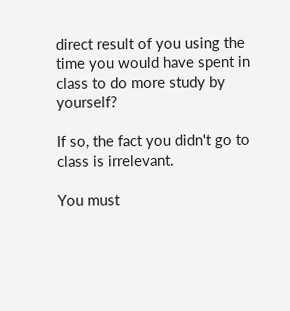direct result of you using the time you would have spent in class to do more study by yourself?

If so, the fact you didn't go to class is irrelevant.

You must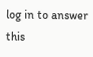log in to answer this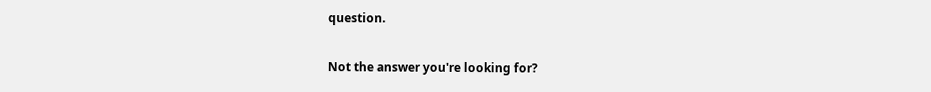question.

Not the answer you're looking for?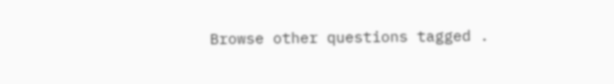Browse other questions tagged .